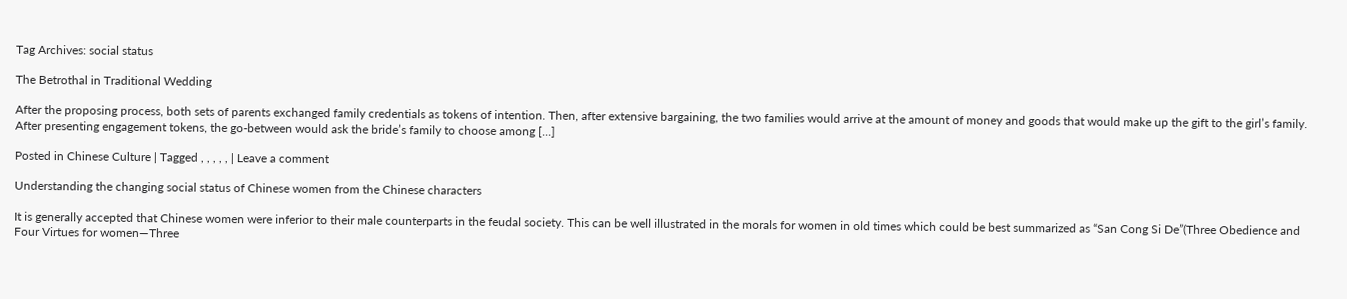Tag Archives: social status

The Betrothal in Traditional Wedding

After the proposing process, both sets of parents exchanged family credentials as tokens of intention. Then, after extensive bargaining, the two families would arrive at the amount of money and goods that would make up the gift to the girl’s family. After presenting engagement tokens, the go-between would ask the bride’s family to choose among [...]

Posted in Chinese Culture | Tagged , , , , , | Leave a comment

Understanding the changing social status of Chinese women from the Chinese characters

It is generally accepted that Chinese women were inferior to their male counterparts in the feudal society. This can be well illustrated in the morals for women in old times which could be best summarized as “San Cong Si De”(Three Obedience and Four Virtues for women—Three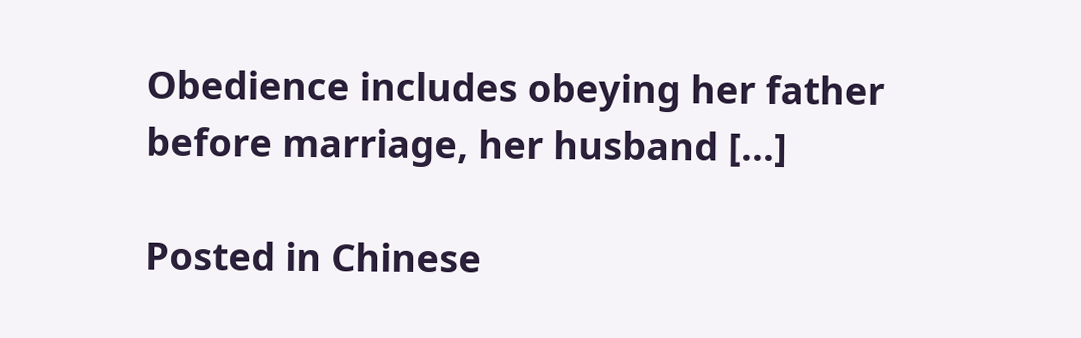Obedience includes obeying her father before marriage, her husband [...]

Posted in Chinese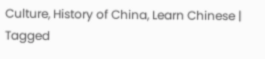Culture, History of China, Learn Chinese | Tagged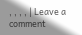, , , , | Leave a comment